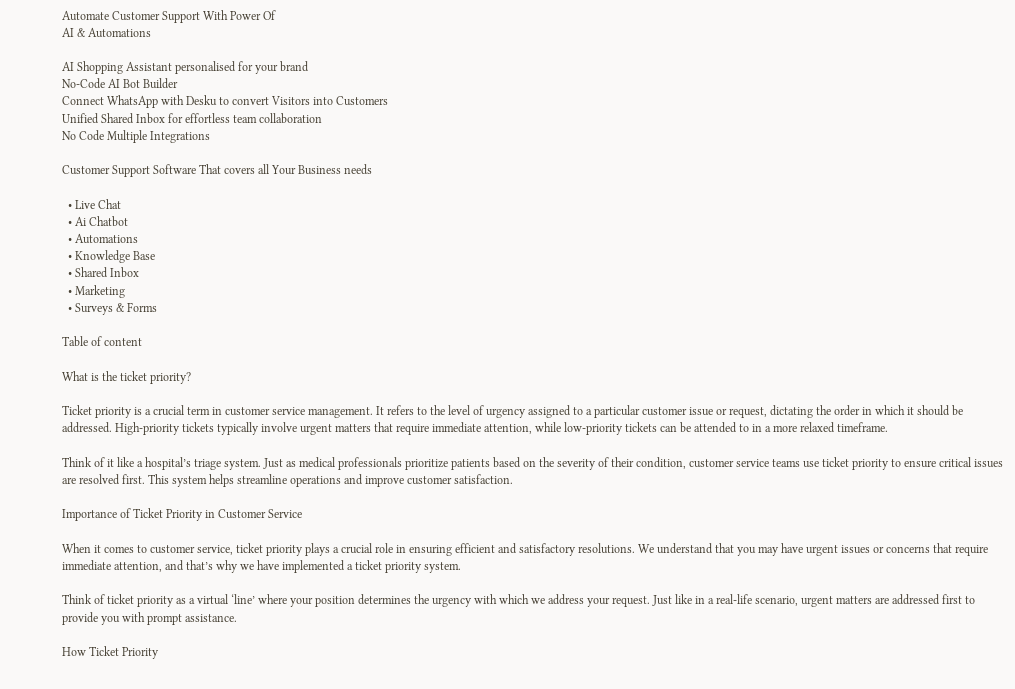Automate Customer Support With Power Of
AI & Automations

AI Shopping Assistant personalised for your brand
No-Code AI Bot Builder
Connect WhatsApp with Desku to convert Visitors into Customers
Unified Shared Inbox for effortless team collaboration
No Code Multiple Integrations

Customer Support Software That covers all Your Business needs

  • Live Chat
  • Ai Chatbot
  • Automations
  • Knowledge Base
  • Shared Inbox
  • Marketing
  • Surveys & Forms

Table of content

What is the ticket priority?

Ticket priority is a crucial term in customer service management. It refers to the level of urgency assigned to a particular customer issue or request, dictating the order in which it should be addressed. High-priority tickets typically involve urgent matters that require immediate attention, while low-priority tickets can be attended to in a more relaxed timeframe.

Think of it like a hospital’s triage system. Just as medical professionals prioritize patients based on the severity of their condition, customer service teams use ticket priority to ensure critical issues are resolved first. This system helps streamline operations and improve customer satisfaction.

Importance of Ticket Priority in Customer Service

When it comes to customer service, ticket priority plays a crucial role in ensuring efficient and satisfactory resolutions. We understand that you may have urgent issues or concerns that require immediate attention, and that’s why we have implemented a ticket priority system.

Think of ticket priority as a virtual ‘line’ where your position determines the urgency with which we address your request. Just like in a real-life scenario, urgent matters are addressed first to provide you with prompt assistance.

How Ticket Priority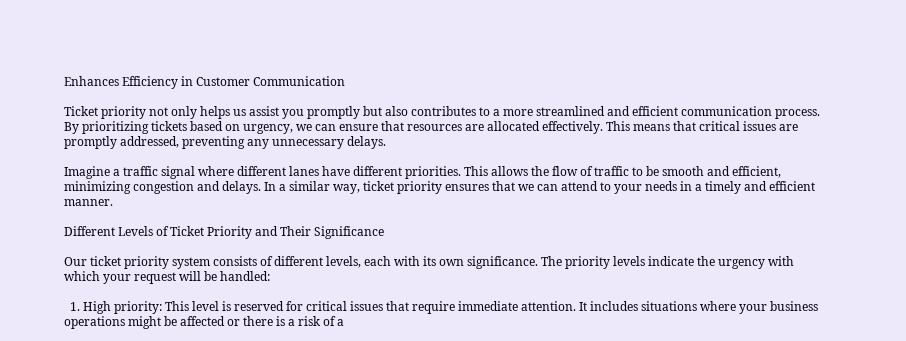Enhances Efficiency in Customer Communication

Ticket priority not only helps us assist you promptly but also contributes to a more streamlined and efficient communication process. By prioritizing tickets based on urgency, we can ensure that resources are allocated effectively. This means that critical issues are promptly addressed, preventing any unnecessary delays.

Imagine a traffic signal where different lanes have different priorities. This allows the flow of traffic to be smooth and efficient, minimizing congestion and delays. In a similar way, ticket priority ensures that we can attend to your needs in a timely and efficient manner.

Different Levels of Ticket Priority and Their Significance

Our ticket priority system consists of different levels, each with its own significance. The priority levels indicate the urgency with which your request will be handled:

  1. High priority: This level is reserved for critical issues that require immediate attention. It includes situations where your business operations might be affected or there is a risk of a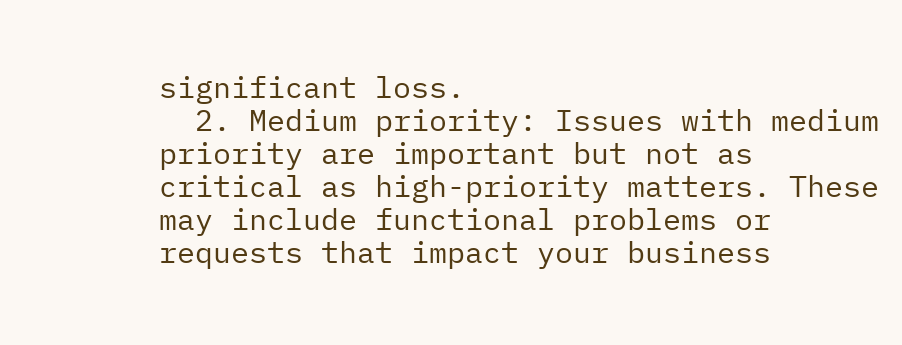significant loss.
  2. Medium priority: Issues with medium priority are important but not as critical as high-priority matters. These may include functional problems or requests that impact your business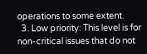operations to some extent.
  3. Low priority: This level is for non-critical issues that do not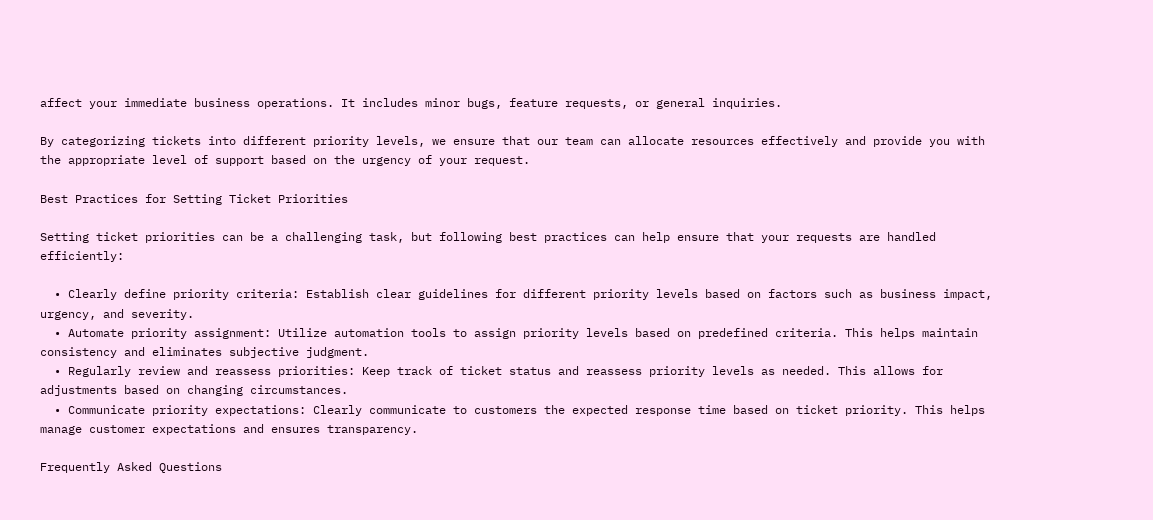affect your immediate business operations. It includes minor bugs, feature requests, or general inquiries.

By categorizing tickets into different priority levels, we ensure that our team can allocate resources effectively and provide you with the appropriate level of support based on the urgency of your request.

Best Practices for Setting Ticket Priorities

Setting ticket priorities can be a challenging task, but following best practices can help ensure that your requests are handled efficiently:

  • Clearly define priority criteria: Establish clear guidelines for different priority levels based on factors such as business impact, urgency, and severity.
  • Automate priority assignment: Utilize automation tools to assign priority levels based on predefined criteria. This helps maintain consistency and eliminates subjective judgment.
  • Regularly review and reassess priorities: Keep track of ticket status and reassess priority levels as needed. This allows for adjustments based on changing circumstances.
  • Communicate priority expectations: Clearly communicate to customers the expected response time based on ticket priority. This helps manage customer expectations and ensures transparency.

Frequently Asked Questions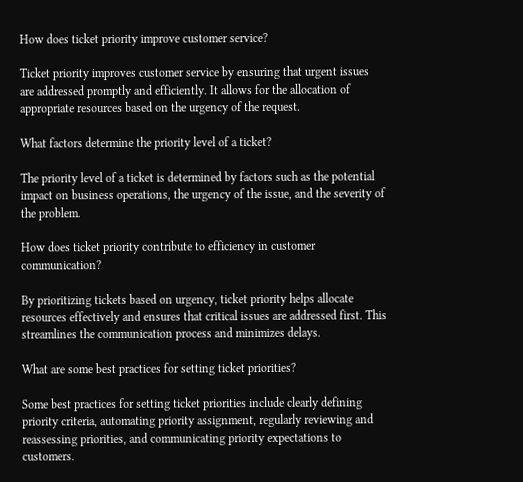How does ticket priority improve customer service?

Ticket priority improves customer service by ensuring that urgent issues are addressed promptly and efficiently. It allows for the allocation of appropriate resources based on the urgency of the request.

What factors determine the priority level of a ticket?

The priority level of a ticket is determined by factors such as the potential impact on business operations, the urgency of the issue, and the severity of the problem.

How does ticket priority contribute to efficiency in customer communication?

By prioritizing tickets based on urgency, ticket priority helps allocate resources effectively and ensures that critical issues are addressed first. This streamlines the communication process and minimizes delays.

What are some best practices for setting ticket priorities?

Some best practices for setting ticket priorities include clearly defining priority criteria, automating priority assignment, regularly reviewing and reassessing priorities, and communicating priority expectations to customers.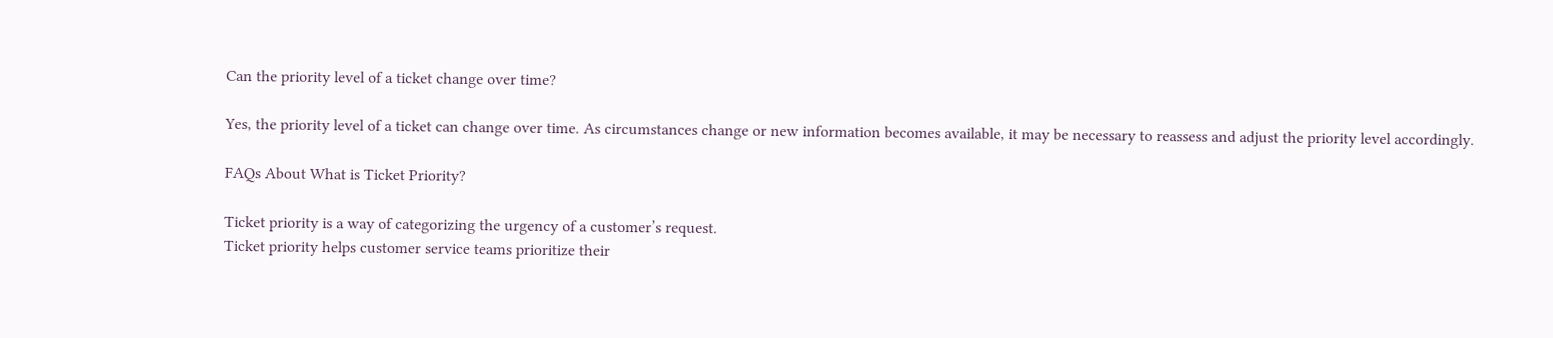Can the priority level of a ticket change over time?

Yes, the priority level of a ticket can change over time. As circumstances change or new information becomes available, it may be necessary to reassess and adjust the priority level accordingly.

FAQs About What is Ticket Priority?

Ticket priority is a way of categorizing the urgency of a customer’s request.
Ticket priority helps customer service teams prioritize their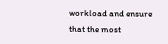workload and ensure that the most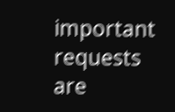important requests are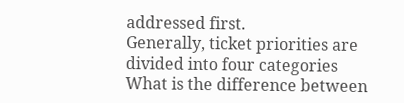addressed first.
Generally, ticket priorities are divided into four categories
What is the difference between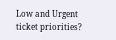Low and Urgent ticket priorities?